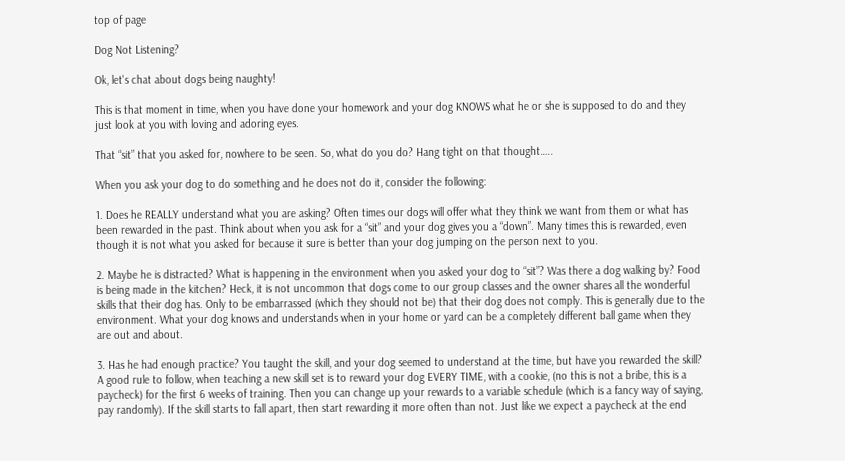top of page

Dog Not Listening?

Ok, let's chat about dogs being naughty!

This is that moment in time, when you have done your homework and your dog KNOWS what he or she is supposed to do and they just look at you with loving and adoring eyes.

That “sit” that you asked for, nowhere to be seen. So, what do you do? Hang tight on that thought…..

When you ask your dog to do something and he does not do it, consider the following:

1. Does he REALLY understand what you are asking? Often times our dogs will offer what they think we want from them or what has been rewarded in the past. Think about when you ask for a “sit” and your dog gives you a “down”. Many times this is rewarded, even though it is not what you asked for because it sure is better than your dog jumping on the person next to you.

2. Maybe he is distracted? What is happening in the environment when you asked your dog to “sit”? Was there a dog walking by? Food is being made in the kitchen? Heck, it is not uncommon that dogs come to our group classes and the owner shares all the wonderful skills that their dog has. Only to be embarrassed (which they should not be) that their dog does not comply. This is generally due to the environment. What your dog knows and understands when in your home or yard can be a completely different ball game when they are out and about.

3. Has he had enough practice? You taught the skill, and your dog seemed to understand at the time, but have you rewarded the skill? A good rule to follow, when teaching a new skill set is to reward your dog EVERY TIME, with a cookie, (no this is not a bribe, this is a paycheck) for the first 6 weeks of training. Then you can change up your rewards to a variable schedule (which is a fancy way of saying, pay randomly). If the skill starts to fall apart, then start rewarding it more often than not. Just like we expect a paycheck at the end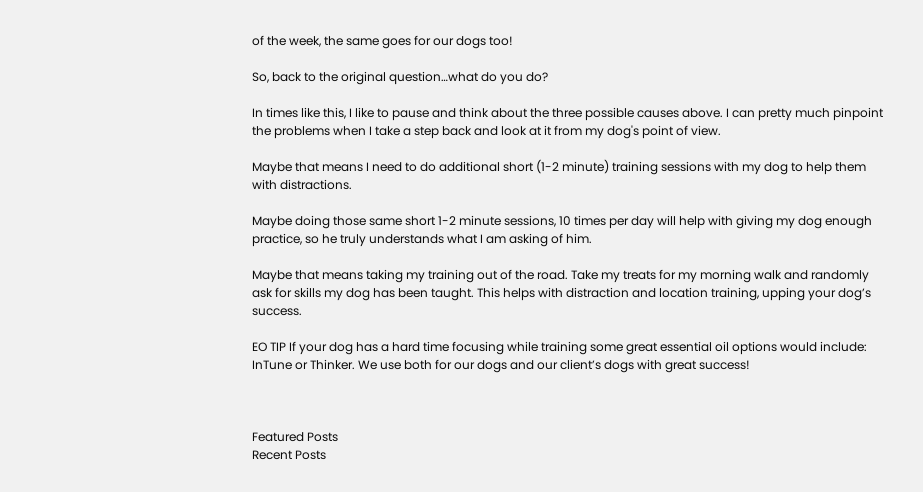of the week, the same goes for our dogs too!

So, back to the original question…what do you do?

In times like this, I like to pause and think about the three possible causes above. I can pretty much pinpoint the problems when I take a step back and look at it from my dog's point of view.

Maybe that means I need to do additional short (1-2 minute) training sessions with my dog to help them with distractions.

Maybe doing those same short 1-2 minute sessions, 10 times per day will help with giving my dog enough practice, so he truly understands what I am asking of him.

Maybe that means taking my training out of the road. Take my treats for my morning walk and randomly ask for skills my dog has been taught. This helps with distraction and location training, upping your dog’s success.

EO TIP If your dog has a hard time focusing while training some great essential oil options would include: InTune or Thinker. We use both for our dogs and our client’s dogs with great success!



Featured Posts
Recent Posts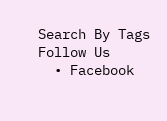Search By Tags
Follow Us
  • Facebook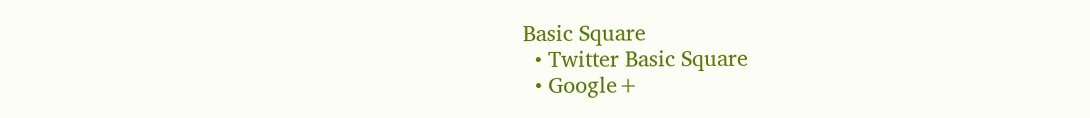Basic Square
  • Twitter Basic Square
  • Google+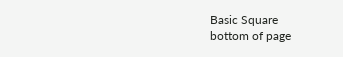Basic Square
bottom of page